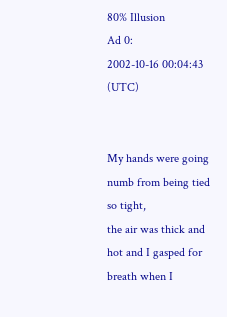80% Illusion
Ad 0:
2002-10-16 00:04:43 (UTC)


My hands were going numb from being tied so tight,
the air was thick and hot and I gasped for breath when I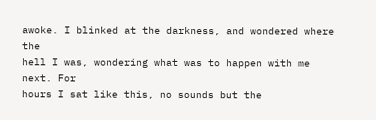awoke. I blinked at the darkness, and wondered where the
hell I was, wondering what was to happen with me next. For
hours I sat like this, no sounds but the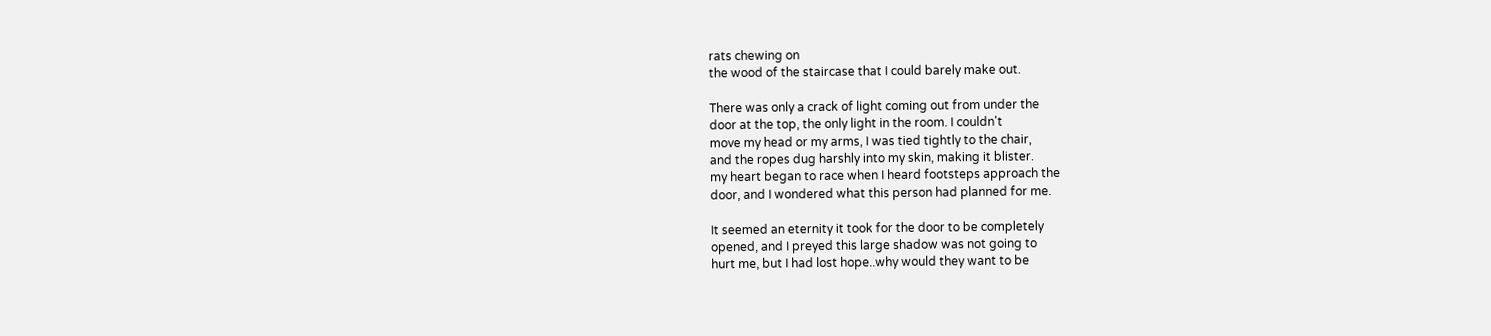rats chewing on
the wood of the staircase that I could barely make out.

There was only a crack of light coming out from under the
door at the top, the only light in the room. I couldn't
move my head or my arms, I was tied tightly to the chair,
and the ropes dug harshly into my skin, making it blister.
my heart began to race when I heard footsteps approach the
door, and I wondered what this person had planned for me.

It seemed an eternity it took for the door to be completely
opened, and I preyed this large shadow was not going to
hurt me, but I had lost hope..why would they want to be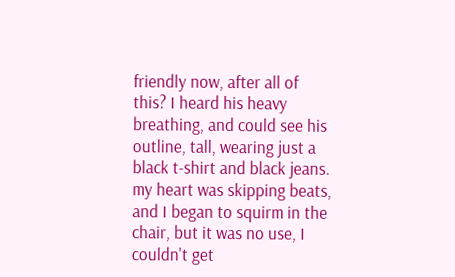friendly now, after all of this? I heard his heavy
breathing, and could see his outline, tall, wearing just a
black t-shirt and black jeans. my heart was skipping beats,
and I began to squirm in the chair, but it was no use, I
couldn't get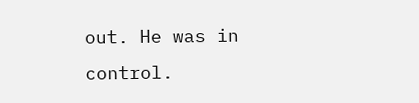out. He was in control.